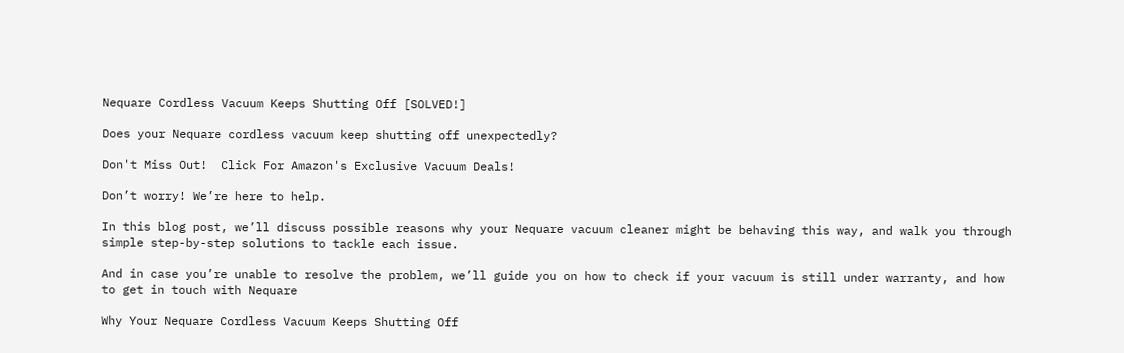Nequare Cordless Vacuum Keeps Shutting Off [SOLVED!]

Does your Nequare cordless vacuum keep shutting off unexpectedly?

Don't Miss Out!  Click For Amazon's Exclusive Vacuum Deals!

Don’t worry! We’re here to help.

In this blog post, we’ll discuss possible reasons why your Nequare vacuum cleaner might be behaving this way, and walk you through simple step-by-step solutions to tackle each issue.

And in case you’re unable to resolve the problem, we’ll guide you on how to check if your vacuum is still under warranty, and how to get in touch with Nequare

Why Your Nequare Cordless Vacuum Keeps Shutting Off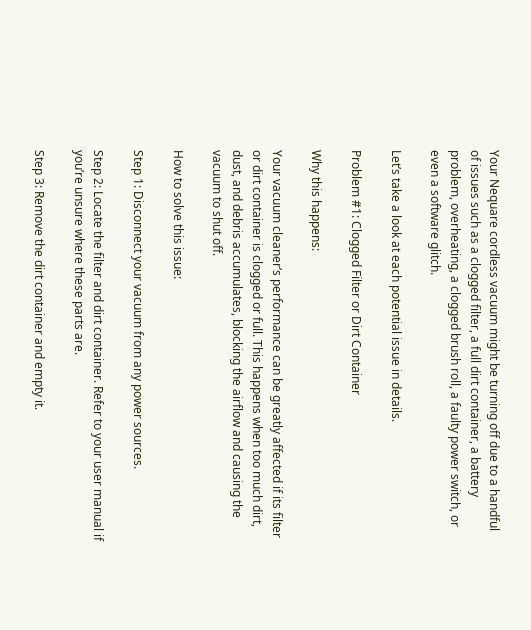Your Nequare cordless vacuum might be turning off due to a handful of issues such as a clogged filter, a full dirt container, a battery problem, overheating, a clogged brush roll, a faulty power switch, or even a software glitch.

Let’s take a look at each potential issue in details.

Problem #1: Clogged Filter or Dirt Container

Why this happens:

Your vacuum cleaner’s performance can be greatly affected if its filter or dirt container is clogged or full. This happens when too much dirt, dust, and debris accumulates, blocking the airflow and causing the vacuum to shut off.

How to solve this issue:

Step 1: Disconnect your vacuum from any power sources.

Step 2: Locate the filter and dirt container. Refer to your user manual if you’re unsure where these parts are.

Step 3: Remove the dirt container and empty it.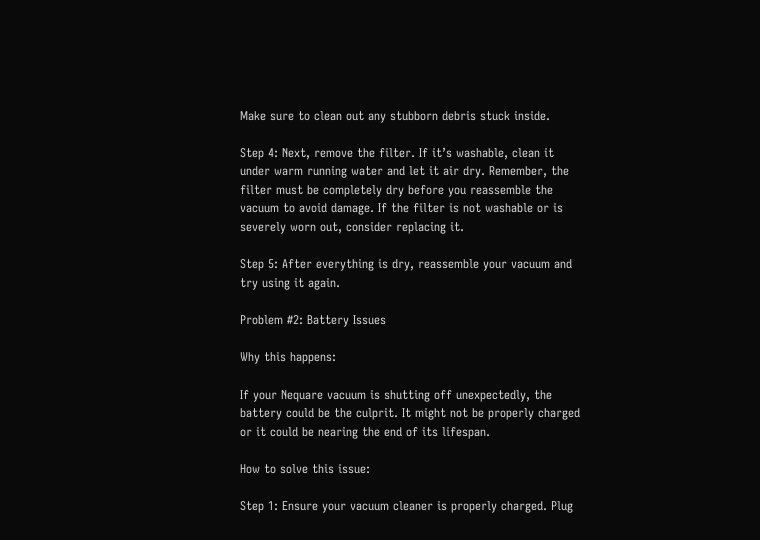Make sure to clean out any stubborn debris stuck inside.

Step 4: Next, remove the filter. If it’s washable, clean it under warm running water and let it air dry. Remember, the filter must be completely dry before you reassemble the vacuum to avoid damage. If the filter is not washable or is severely worn out, consider replacing it.

Step 5: After everything is dry, reassemble your vacuum and try using it again.

Problem #2: Battery Issues

Why this happens:

If your Nequare vacuum is shutting off unexpectedly, the battery could be the culprit. It might not be properly charged or it could be nearing the end of its lifespan.

How to solve this issue:

Step 1: Ensure your vacuum cleaner is properly charged. Plug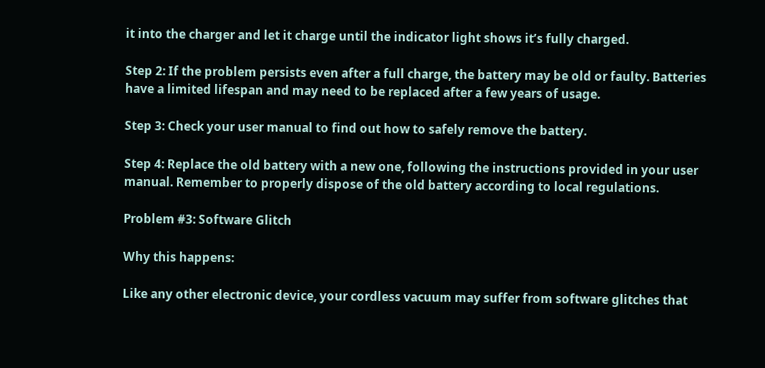it into the charger and let it charge until the indicator light shows it’s fully charged.

Step 2: If the problem persists even after a full charge, the battery may be old or faulty. Batteries have a limited lifespan and may need to be replaced after a few years of usage.

Step 3: Check your user manual to find out how to safely remove the battery.

Step 4: Replace the old battery with a new one, following the instructions provided in your user manual. Remember to properly dispose of the old battery according to local regulations.

Problem #3: Software Glitch

Why this happens:

Like any other electronic device, your cordless vacuum may suffer from software glitches that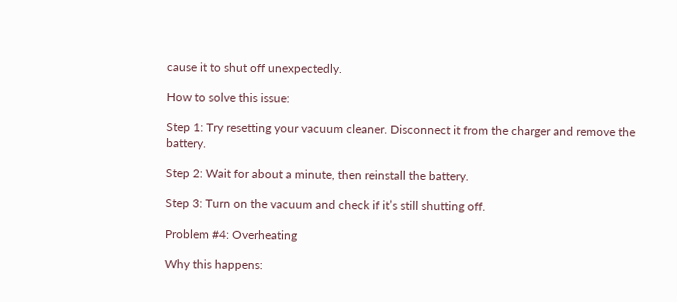cause it to shut off unexpectedly.

How to solve this issue:

Step 1: Try resetting your vacuum cleaner. Disconnect it from the charger and remove the battery.

Step 2: Wait for about a minute, then reinstall the battery.

Step 3: Turn on the vacuum and check if it’s still shutting off.

Problem #4: Overheating

Why this happens: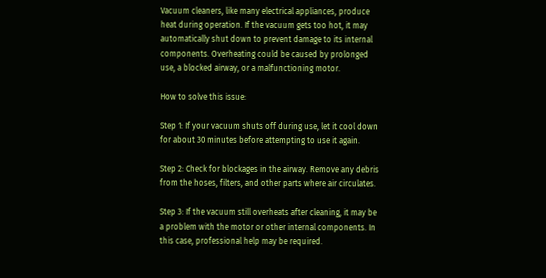Vacuum cleaners, like many electrical appliances, produce heat during operation. If the vacuum gets too hot, it may automatically shut down to prevent damage to its internal components. Overheating could be caused by prolonged use, a blocked airway, or a malfunctioning motor.

How to solve this issue:

Step 1: If your vacuum shuts off during use, let it cool down for about 30 minutes before attempting to use it again.

Step 2: Check for blockages in the airway. Remove any debris from the hoses, filters, and other parts where air circulates.

Step 3: If the vacuum still overheats after cleaning, it may be a problem with the motor or other internal components. In this case, professional help may be required.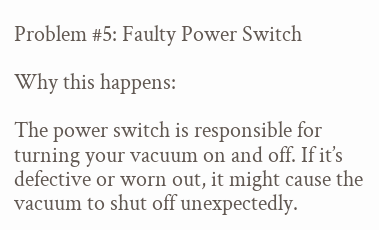Problem #5: Faulty Power Switch

Why this happens:

The power switch is responsible for turning your vacuum on and off. If it’s defective or worn out, it might cause the vacuum to shut off unexpectedly.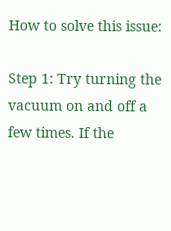How to solve this issue:

Step 1: Try turning the vacuum on and off a few times. If the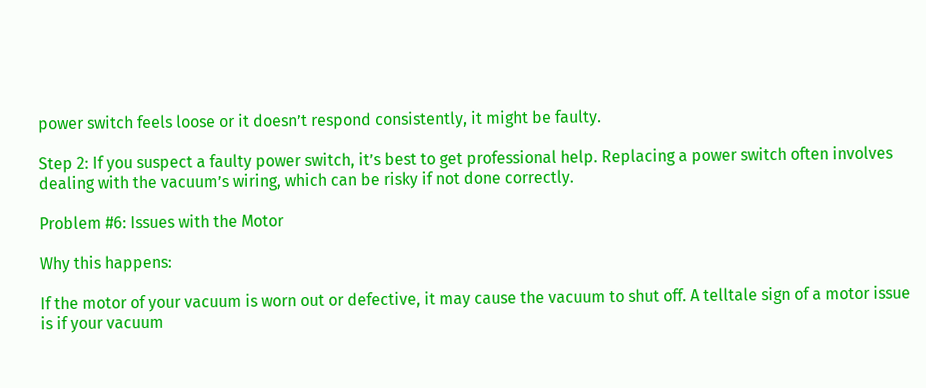power switch feels loose or it doesn’t respond consistently, it might be faulty.

Step 2: If you suspect a faulty power switch, it’s best to get professional help. Replacing a power switch often involves dealing with the vacuum’s wiring, which can be risky if not done correctly.

Problem #6: Issues with the Motor

Why this happens:

If the motor of your vacuum is worn out or defective, it may cause the vacuum to shut off. A telltale sign of a motor issue is if your vacuum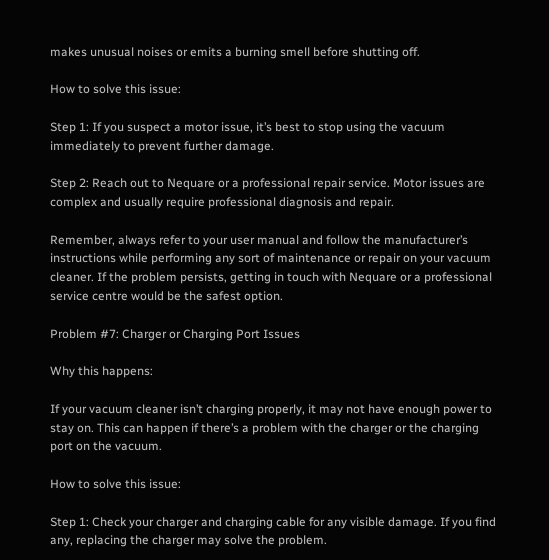makes unusual noises or emits a burning smell before shutting off.

How to solve this issue:

Step 1: If you suspect a motor issue, it’s best to stop using the vacuum immediately to prevent further damage.

Step 2: Reach out to Nequare or a professional repair service. Motor issues are complex and usually require professional diagnosis and repair.

Remember, always refer to your user manual and follow the manufacturer’s instructions while performing any sort of maintenance or repair on your vacuum cleaner. If the problem persists, getting in touch with Nequare or a professional service centre would be the safest option.

Problem #7: Charger or Charging Port Issues

Why this happens:

If your vacuum cleaner isn’t charging properly, it may not have enough power to stay on. This can happen if there’s a problem with the charger or the charging port on the vacuum.

How to solve this issue:

Step 1: Check your charger and charging cable for any visible damage. If you find any, replacing the charger may solve the problem.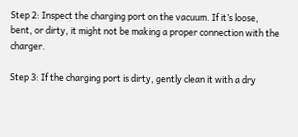Step 2: Inspect the charging port on the vacuum. If it’s loose, bent, or dirty, it might not be making a proper connection with the charger.

Step 3: If the charging port is dirty, gently clean it with a dry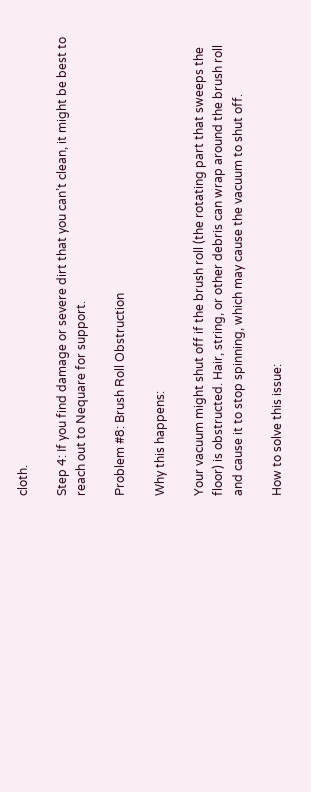cloth.

Step 4: If you find damage or severe dirt that you can’t clean, it might be best to reach out to Nequare for support.

Problem #8: Brush Roll Obstruction

Why this happens:

Your vacuum might shut off if the brush roll (the rotating part that sweeps the floor) is obstructed. Hair, string, or other debris can wrap around the brush roll and cause it to stop spinning, which may cause the vacuum to shut off.

How to solve this issue: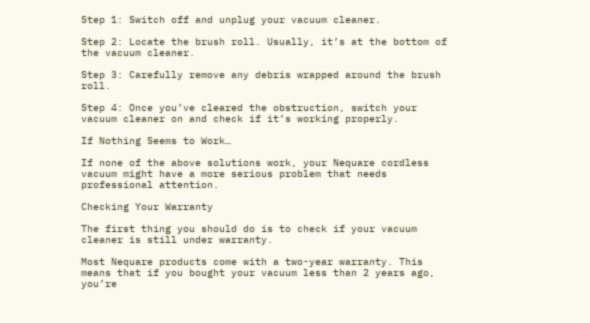Step 1: Switch off and unplug your vacuum cleaner.

Step 2: Locate the brush roll. Usually, it’s at the bottom of the vacuum cleaner.

Step 3: Carefully remove any debris wrapped around the brush roll.

Step 4: Once you’ve cleared the obstruction, switch your vacuum cleaner on and check if it’s working properly.

If Nothing Seems to Work…

If none of the above solutions work, your Nequare cordless vacuum might have a more serious problem that needs professional attention.

Checking Your Warranty

The first thing you should do is to check if your vacuum cleaner is still under warranty.

Most Nequare products come with a two-year warranty. This means that if you bought your vacuum less than 2 years ago, you’re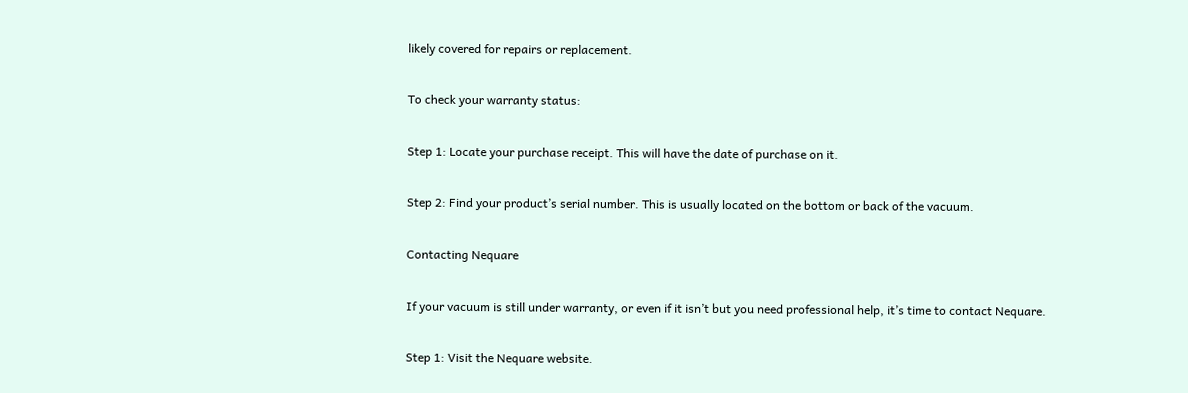likely covered for repairs or replacement.

To check your warranty status:

Step 1: Locate your purchase receipt. This will have the date of purchase on it.

Step 2: Find your product’s serial number. This is usually located on the bottom or back of the vacuum.

Contacting Nequare

If your vacuum is still under warranty, or even if it isn’t but you need professional help, it’s time to contact Nequare.

Step 1: Visit the Nequare website.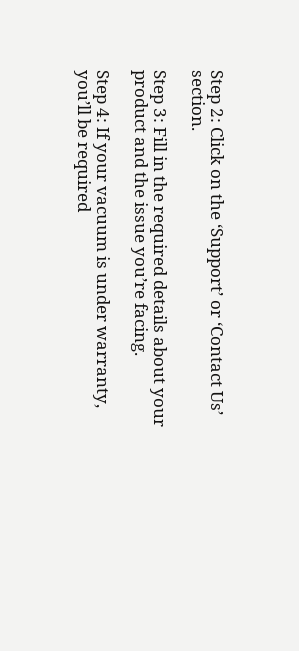Step 2: Click on the ‘Support’ or ‘Contact Us’ section.

Step 3: Fill in the required details about your product and the issue you’re facing.

Step 4: If your vacuum is under warranty, you’ll be required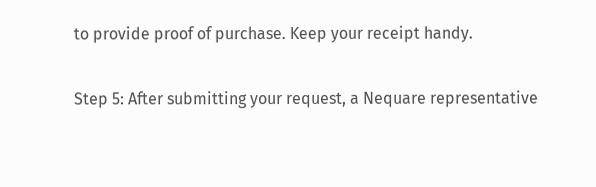to provide proof of purchase. Keep your receipt handy.

Step 5: After submitting your request, a Nequare representative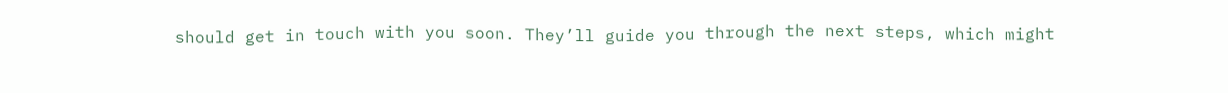should get in touch with you soon. They’ll guide you through the next steps, which might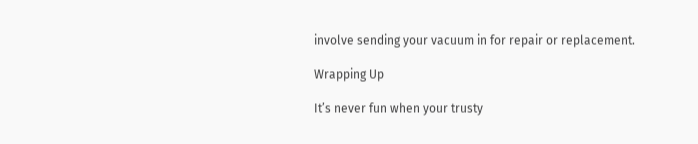involve sending your vacuum in for repair or replacement.

Wrapping Up

It’s never fun when your trusty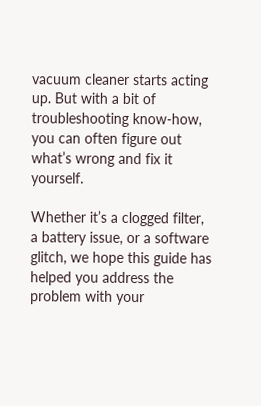vacuum cleaner starts acting up. But with a bit of troubleshooting know-how, you can often figure out what’s wrong and fix it yourself.

Whether it’s a clogged filter, a battery issue, or a software glitch, we hope this guide has helped you address the problem with your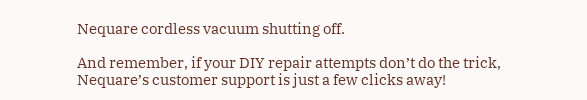Nequare cordless vacuum shutting off.

And remember, if your DIY repair attempts don’t do the trick, Nequare’s customer support is just a few clicks away!